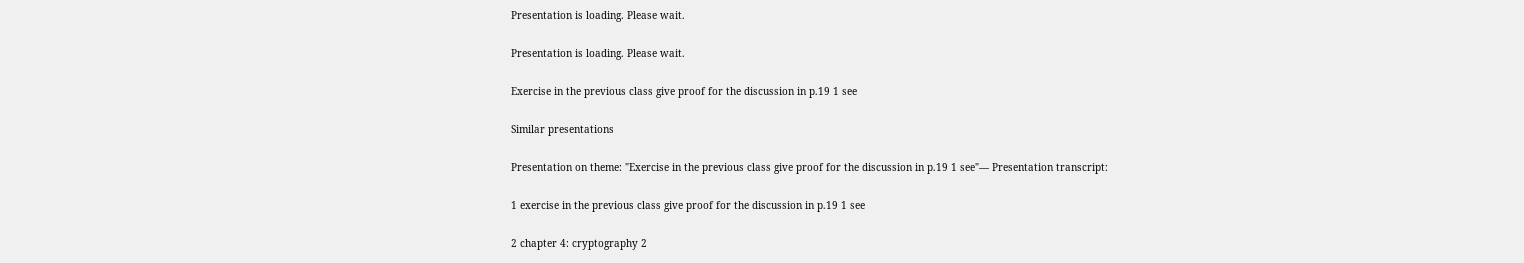Presentation is loading. Please wait.

Presentation is loading. Please wait.

Exercise in the previous class give proof for the discussion in p.19 1 see

Similar presentations

Presentation on theme: "Exercise in the previous class give proof for the discussion in p.19 1 see"— Presentation transcript:

1 exercise in the previous class give proof for the discussion in p.19 1 see

2 chapter 4: cryptography 2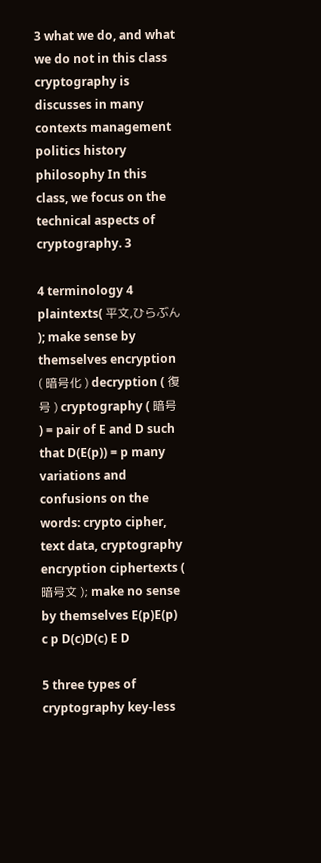3 what we do, and what we do not in this class cryptography is discusses in many contexts management politics history philosophy In this class, we focus on the technical aspects of cryptography. 3

4 terminology 4 plaintexts( 平文,ひらぶん ); make sense by themselves encryption ( 暗号化 ) decryption ( 復号 ) cryptography ( 暗号 ) = pair of E and D such that D(E(p)) = p many variations and confusions on the words: crypto cipher, text data, cryptography encryption ciphertexts ( 暗号文 ); make no sense by themselves E(p)E(p) c p D(c)D(c) E D

5 three types of cryptography key-less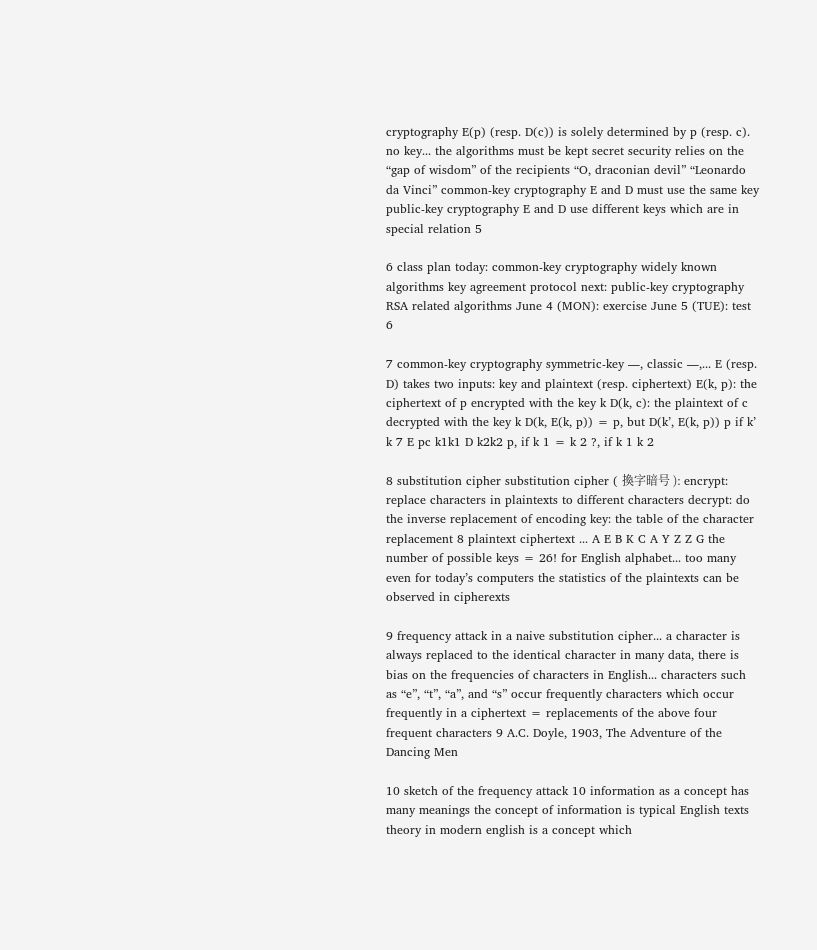cryptography E(p) (resp. D(c)) is solely determined by p (resp. c). no key... the algorithms must be kept secret security relies on the “gap of wisdom” of the recipients “O, draconian devil” “Leonardo da Vinci” common-key cryptography E and D must use the same key public-key cryptography E and D use different keys which are in special relation 5

6 class plan today: common-key cryptography widely known algorithms key agreement protocol next: public-key cryptography RSA related algorithms June 4 (MON): exercise June 5 (TUE): test 6

7 common-key cryptography symmetric-key ―, classic ―,... E (resp. D) takes two inputs: key and plaintext (resp. ciphertext) E(k, p): the ciphertext of p encrypted with the key k D(k, c): the plaintext of c decrypted with the key k D(k, E(k, p)) = p, but D(k’, E(k, p)) p if k’ k 7 E pc k1k1 D k2k2 p, if k 1 = k 2 ?, if k 1 k 2

8 substitution cipher substitution cipher ( 換字暗号 ): encrypt: replace characters in plaintexts to different characters decrypt: do the inverse replacement of encoding key: the table of the character replacement 8 plaintext ciphertext ... A E B K C A Y Z Z G the number of possible keys = 26! for English alphabet... too many even for today’s computers the statistics of the plaintexts can be observed in cipherexts

9 frequency attack in a naive substitution cipher... a character is always replaced to the identical character in many data, there is bias on the frequencies of characters in English... characters such as “e”, “t”, “a”, and “s” occur frequently characters which occur frequently in a ciphertext = replacements of the above four frequent characters 9 A.C. Doyle, 1903, The Adventure of the Dancing Men

10 sketch of the frequency attack 10 information as a concept has many meanings the concept of information is typical English texts theory in modern english is a concept which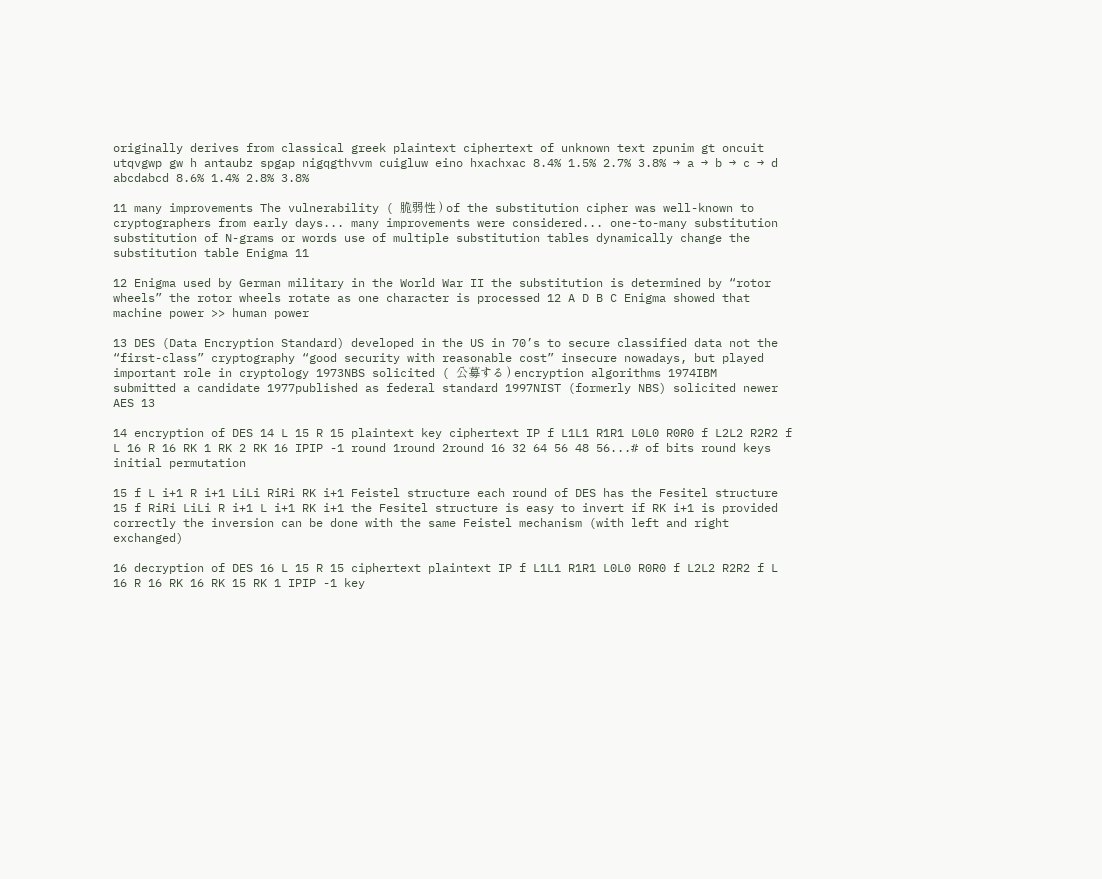originally derives from classical greek plaintext ciphertext of unknown text zpunim gt oncuit utqvgwp gw h antaubz spgap nigqgthvvm cuigluw eino hxachxac 8.4% 1.5% 2.7% 3.8% → a → b → c → d abcdabcd 8.6% 1.4% 2.8% 3.8%

11 many improvements The vulnerability ( 脆弱性 ) of the substitution cipher was well-known to cryptographers from early days... many improvements were considered... one-to-many substitution substitution of N-grams or words use of multiple substitution tables dynamically change the substitution table Enigma 11

12 Enigma used by German military in the World War II the substitution is determined by “rotor wheels” the rotor wheels rotate as one character is processed 12 A D B C Enigma showed that machine power >> human power

13 DES (Data Encryption Standard) developed in the US in 70’s to secure classified data not the “first-class” cryptography “good security with reasonable cost” insecure nowadays, but played important role in cryptology 1973NBS solicited ( 公募する ) encryption algorithms 1974IBM submitted a candidate 1977published as federal standard 1997NIST (formerly NBS) solicited newer AES 13

14 encryption of DES 14 L 15 R 15 plaintext key ciphertext IP f L1L1 R1R1 L0L0 R0R0 f L2L2 R2R2 f L 16 R 16 RK 1 RK 2 RK 16 IPIP -1 round 1round 2round 16 32 64 56 48 56...# of bits round keys initial permutation

15 f L i+1 R i+1 LiLi RiRi RK i+1 Feistel structure each round of DES has the Fesitel structure 15 f RiRi LiLi R i+1 L i+1 RK i+1 the Fesitel structure is easy to invert if RK i+1 is provided correctly the inversion can be done with the same Feistel mechanism (with left and right exchanged)

16 decryption of DES 16 L 15 R 15 ciphertext plaintext IP f L1L1 R1R1 L0L0 R0R0 f L2L2 R2R2 f L 16 R 16 RK 16 RK 15 RK 1 IPIP -1 key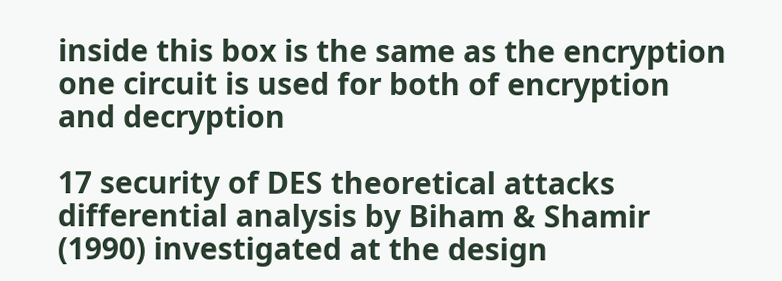inside this box is the same as the encryption one circuit is used for both of encryption and decryption

17 security of DES theoretical attacks differential analysis by Biham & Shamir (1990) investigated at the design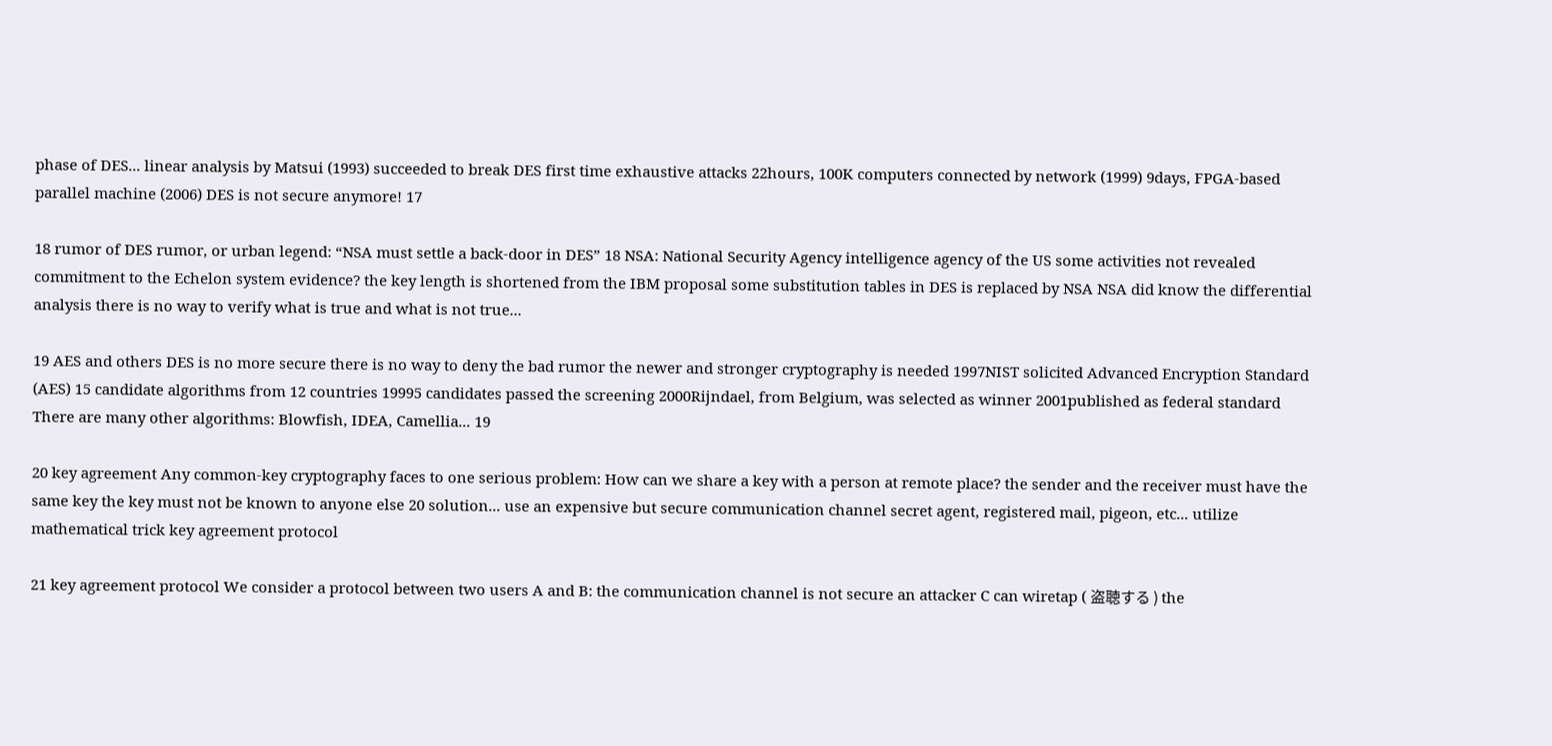phase of DES... linear analysis by Matsui (1993) succeeded to break DES first time exhaustive attacks 22hours, 100K computers connected by network (1999) 9days, FPGA-based parallel machine (2006) DES is not secure anymore! 17

18 rumor of DES rumor, or urban legend: “NSA must settle a back-door in DES” 18 NSA: National Security Agency intelligence agency of the US some activities not revealed commitment to the Echelon system evidence? the key length is shortened from the IBM proposal some substitution tables in DES is replaced by NSA NSA did know the differential analysis there is no way to verify what is true and what is not true...

19 AES and others DES is no more secure there is no way to deny the bad rumor the newer and stronger cryptography is needed 1997NIST solicited Advanced Encryption Standard (AES) 15 candidate algorithms from 12 countries 19995 candidates passed the screening 2000Rijndael, from Belgium, was selected as winner 2001published as federal standard There are many other algorithms: Blowfish, IDEA, Camellia... 19

20 key agreement Any common-key cryptography faces to one serious problem: How can we share a key with a person at remote place? the sender and the receiver must have the same key the key must not be known to anyone else 20 solution... use an expensive but secure communication channel secret agent, registered mail, pigeon, etc... utilize mathematical trick key agreement protocol

21 key agreement protocol We consider a protocol between two users A and B: the communication channel is not secure an attacker C can wiretap ( 盗聴する ) the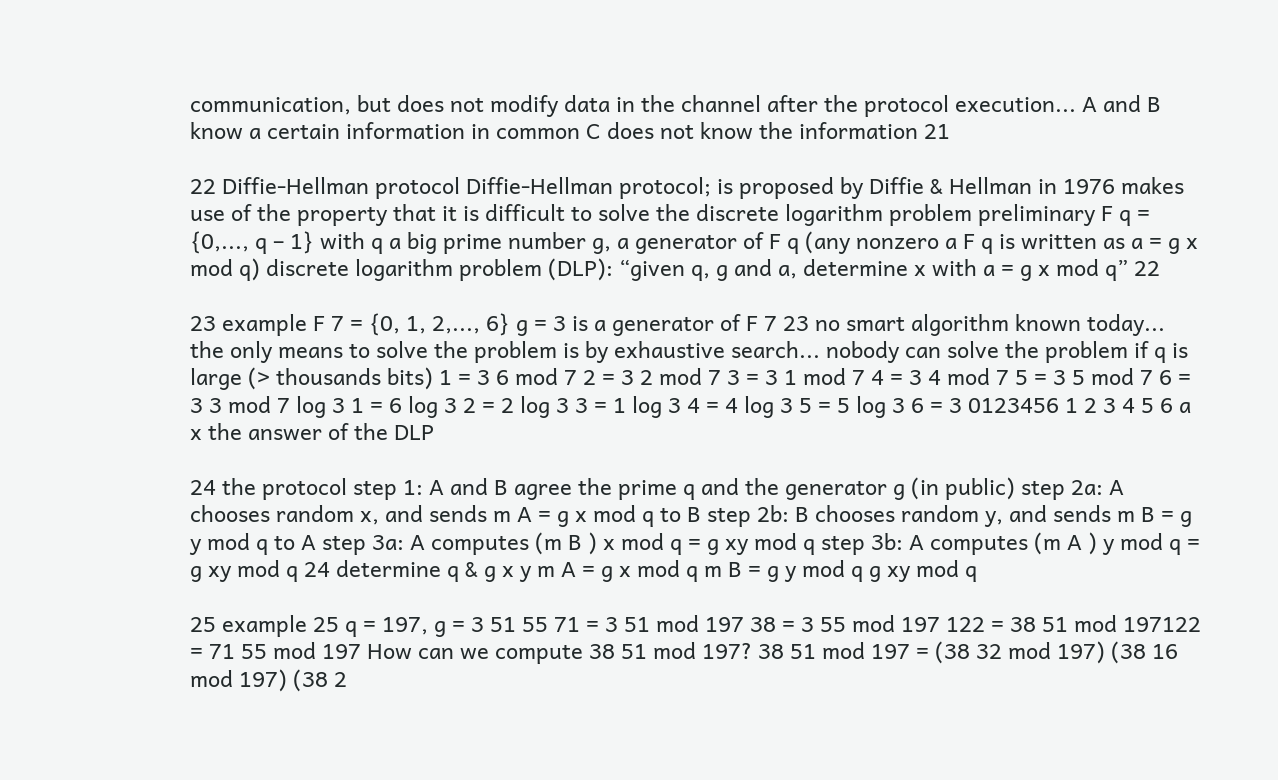communication, but does not modify data in the channel after the protocol execution... A and B know a certain information in common C does not know the information 21

22 Diffie-Hellman protocol Diffie-Hellman protocol; is proposed by Diffie & Hellman in 1976 makes use of the property that it is difficult to solve the discrete logarithm problem preliminary F q = {0,..., q – 1} with q a big prime number g, a generator of F q (any nonzero a F q is written as a = g x mod q) discrete logarithm problem (DLP): “given q, g and a, determine x with a = g x mod q” 22

23 example F 7 = {0, 1, 2,..., 6} g = 3 is a generator of F 7 23 no smart algorithm known today... the only means to solve the problem is by exhaustive search... nobody can solve the problem if q is large (> thousands bits) 1 = 3 6 mod 7 2 = 3 2 mod 7 3 = 3 1 mod 7 4 = 3 4 mod 7 5 = 3 5 mod 7 6 = 3 3 mod 7 log 3 1 = 6 log 3 2 = 2 log 3 3 = 1 log 3 4 = 4 log 3 5 = 5 log 3 6 = 3 0123456 1 2 3 4 5 6 a x the answer of the DLP

24 the protocol step 1: A and B agree the prime q and the generator g (in public) step 2a: A chooses random x, and sends m A = g x mod q to B step 2b: B chooses random y, and sends m B = g y mod q to A step 3a: A computes (m B ) x mod q = g xy mod q step 3b: A computes (m A ) y mod q = g xy mod q 24 determine q & g x y m A = g x mod q m B = g y mod q g xy mod q

25 example 25 q = 197, g = 3 51 55 71 = 3 51 mod 197 38 = 3 55 mod 197 122 = 38 51 mod 197122 = 71 55 mod 197 How can we compute 38 51 mod 197? 38 51 mod 197 = (38 32 mod 197) (38 16 mod 197) (38 2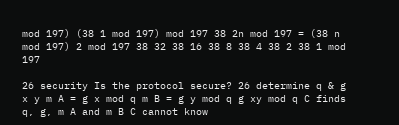mod 197) (38 1 mod 197) mod 197 38 2n mod 197 = (38 n mod 197) 2 mod 197 38 32 38 16 38 8 38 4 38 2 38 1 mod 197

26 security Is the protocol secure? 26 determine q & g x y m A = g x mod q m B = g y mod q g xy mod q C finds q, g, m A and m B C cannot know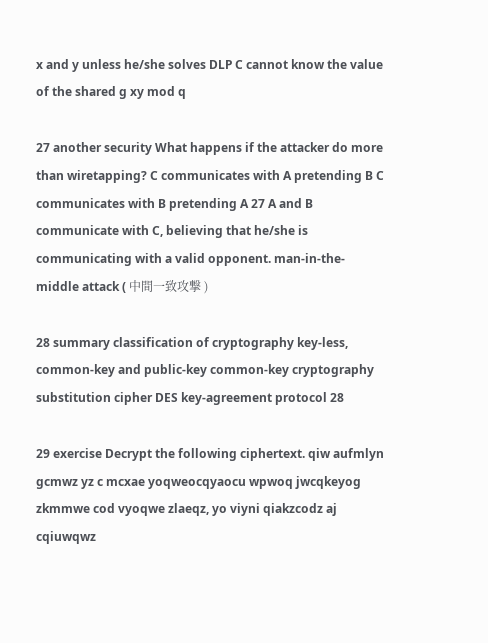x and y unless he/she solves DLP C cannot know the value of the shared g xy mod q

27 another security What happens if the attacker do more than wiretapping? C communicates with A pretending B C communicates with B pretending A 27 A and B communicate with C, believing that he/she is communicating with a valid opponent. man-in-the-middle attack ( 中間一致攻撃 )

28 summary classification of cryptography key-less, common-key and public-key common-key cryptography substitution cipher DES key-agreement protocol 28

29 exercise Decrypt the following ciphertext. qiw aufmlyn gcmwz yz c mcxae yoqweocqyaocu wpwoq jwcqkeyog zkmmwe cod vyoqwe zlaeqz, yo viyni qiakzcodz aj cqiuwqwz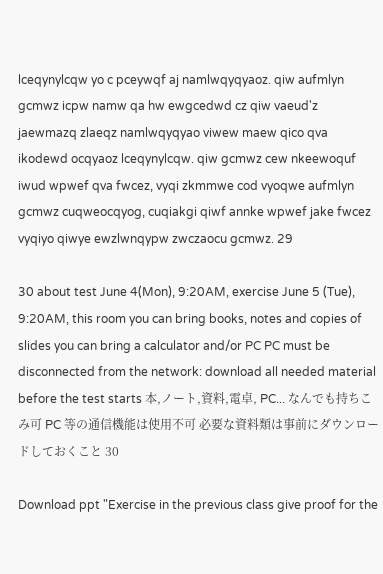lceqynylcqw yo c pceywqf aj namlwqyqyaoz. qiw aufmlyn gcmwz icpw namw qa hw ewgcedwd cz qiw vaeud'z jaewmazq zlaeqz namlwqyqyao viwew maew qico qva ikodewd ocqyaoz lceqynylcqw. qiw gcmwz cew nkeewoquf iwud wpwef qva fwcez, vyqi zkmmwe cod vyoqwe aufmlyn gcmwz cuqweocqyog, cuqiakgi qiwf annke wpwef jake fwcez vyqiyo qiwye ewzlwnqypw zwczaocu gcmwz. 29

30 about test June 4(Mon), 9:20AM, exercise June 5 (Tue), 9:20AM, this room you can bring books, notes and copies of slides you can bring a calculator and/or PC PC must be disconnected from the network: download all needed material before the test starts 本,ノート,資料,電卓, PC... なんでも持ちこみ可 PC 等の通信機能は使用不可 必要な資料類は事前にダウンロードしておくこと 30

Download ppt "Exercise in the previous class give proof for the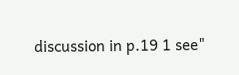discussion in p.19 1 see"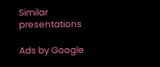Similar presentations

Ads by Google